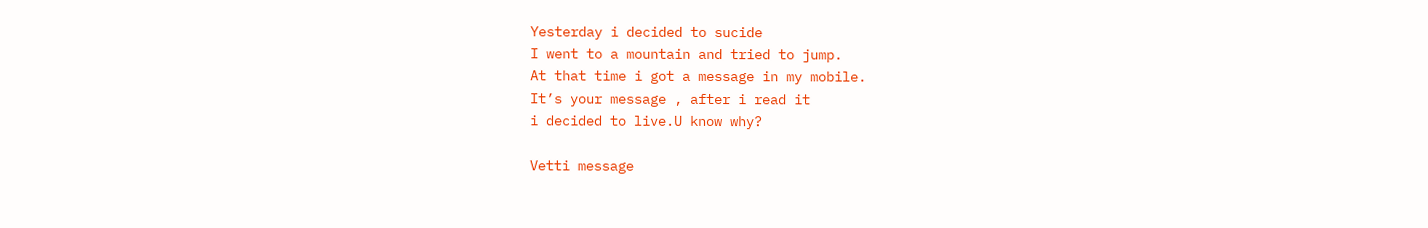Yesterday i decided to sucide
I went to a mountain and tried to jump.
At that time i got a message in my mobile.
It’s your message , after i read it
i decided to live.U know why?

Vetti message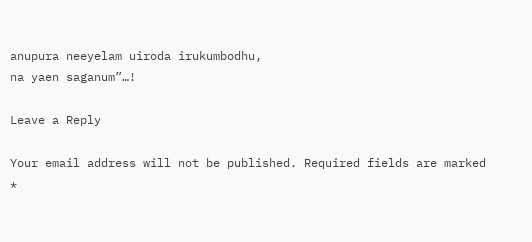anupura neeyelam uiroda irukumbodhu,
na yaen saganum”…!

Leave a Reply

Your email address will not be published. Required fields are marked *